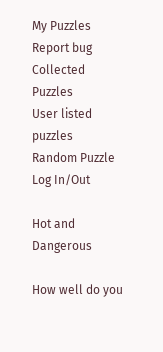My Puzzles
Report bug
Collected Puzzles
User listed puzzles
Random Puzzle
Log In/Out

Hot and Dangerous

How well do you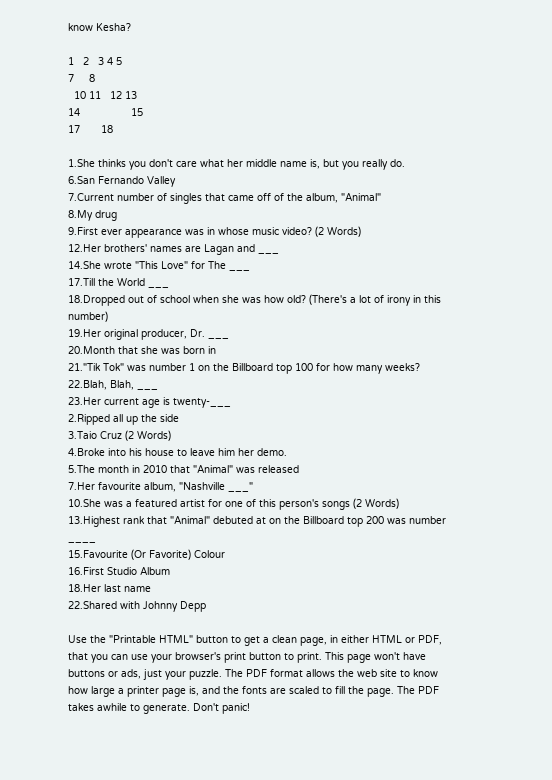know Kesha?

1   2   3 4 5
7     8
  10 11   12 13
14                 15
17       18

1.She thinks you don't care what her middle name is, but you really do.
6.San Fernando Valley
7.Current number of singles that came off of the album, "Animal"
8.My drug
9.First ever appearance was in whose music video? (2 Words)
12.Her brothers' names are Lagan and ___
14.She wrote "This Love" for The ___
17.Till the World ___
18.Dropped out of school when she was how old? (There's a lot of irony in this number)
19.Her original producer, Dr. ___
20.Month that she was born in
21."Tik Tok" was number 1 on the Billboard top 100 for how many weeks?
22.Blah, Blah, ___
23.Her current age is twenty-___
2.Ripped all up the side
3.Taio Cruz (2 Words)
4.Broke into his house to leave him her demo.
5.The month in 2010 that "Animal" was released
7.Her favourite album, "Nashville ___"
10.She was a featured artist for one of this person's songs (2 Words)
13.Highest rank that "Animal" debuted at on the Billboard top 200 was number ____
15.Favourite (Or Favorite) Colour
16.First Studio Album
18.Her last name
22.Shared with Johnny Depp

Use the "Printable HTML" button to get a clean page, in either HTML or PDF, that you can use your browser's print button to print. This page won't have buttons or ads, just your puzzle. The PDF format allows the web site to know how large a printer page is, and the fonts are scaled to fill the page. The PDF takes awhile to generate. Don't panic!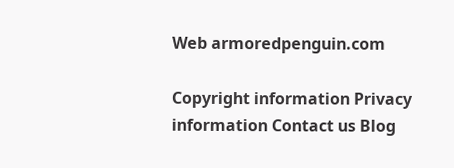Web armoredpenguin.com

Copyright information Privacy information Contact us Blog